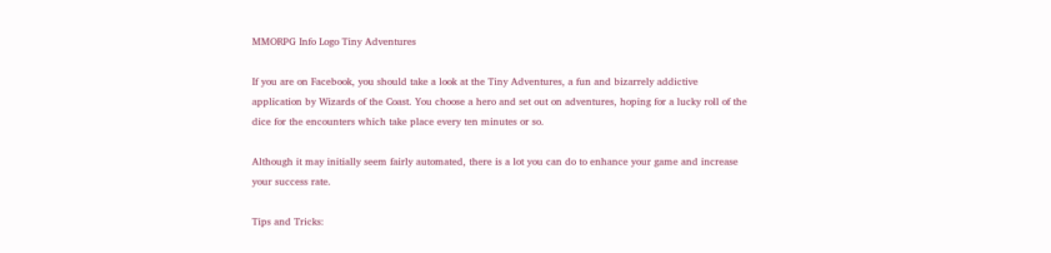MMORPG Info Logo Tiny Adventures

If you are on Facebook, you should take a look at the Tiny Adventures, a fun and bizarrely addictive application by Wizards of the Coast. You choose a hero and set out on adventures, hoping for a lucky roll of the dice for the encounters which take place every ten minutes or so.

Although it may initially seem fairly automated, there is a lot you can do to enhance your game and increase your success rate.

Tips and Tricks: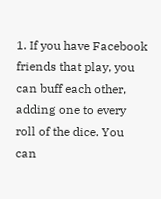1. If you have Facebook friends that play, you can buff each other, adding one to every roll of the dice. You can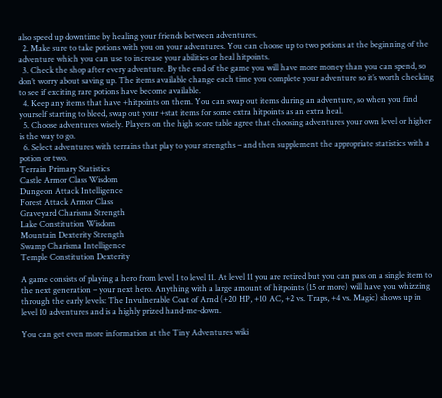also speed up downtime by healing your friends between adventures.
  2. Make sure to take potions with you on your adventures. You can choose up to two potions at the beginning of the adventure which you can use to increase your abilities or heal hitpoints.
  3. Check the shop after every adventure. By the end of the game you will have more money than you can spend, so don’t worry about saving up. The items available change each time you complete your adventure so it’s worth checking to see if exciting rare potions have become available.
  4. Keep any items that have +hitpoints on them. You can swap out items during an adventure, so when you find yourself starting to bleed, swap out your +stat items for some extra hitpoints as an extra heal.
  5. Choose adventures wisely. Players on the high score table agree that choosing adventures your own level or higher is the way to go.
  6. Select adventures with terrains that play to your strengths – and then supplement the appropriate statistics with a potion or two.
Terrain Primary Statistics
Castle Armor Class Wisdom
Dungeon Attack Intelligence
Forest Attack Armor Class
Graveyard Charisma Strength
Lake Constitution Wisdom
Mountain Dexterity Strength
Swamp Charisma Intelligence
Temple Constitution Dexterity

A game consists of playing a hero from level 1 to level 11. At level 11 you are retired but you can pass on a single item to the next generation – your next hero. Anything with a large amount of hitpoints (15 or more) will have you whizzing through the early levels: The Invulnerable Coat of Arnd (+20 HP, +10 AC, +2 vs. Traps, +4 vs. Magic) shows up in level 10 adventures and is a highly prized hand-me-down.

You can get even more information at the Tiny Adventures wiki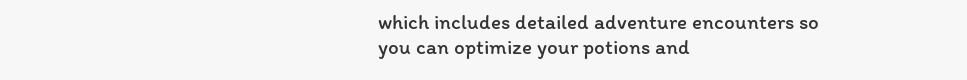which includes detailed adventure encounters so you can optimize your potions and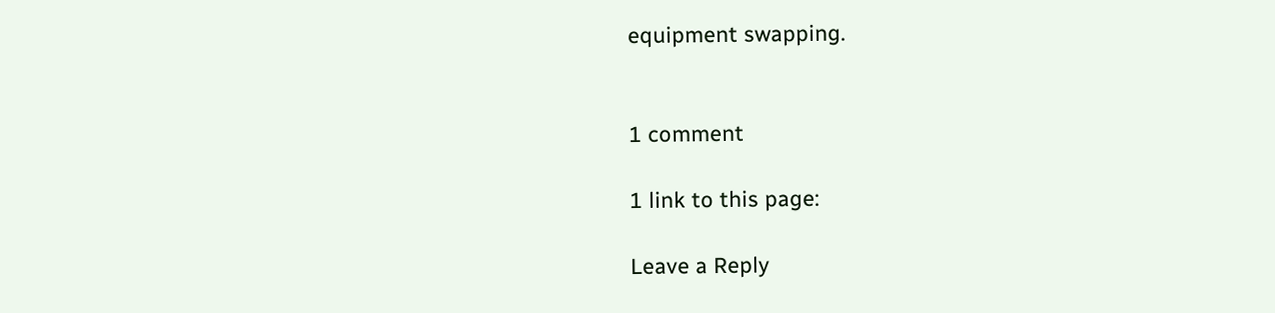equipment swapping.


1 comment

1 link to this page:

Leave a Reply